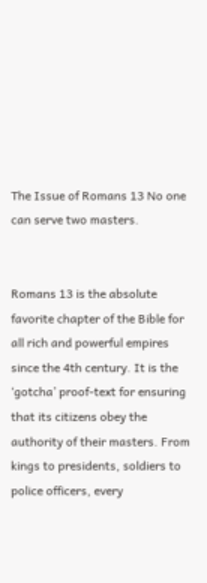The Issue of Romans 13 No one can serve two masters.


Romans 13 is the absolute favorite chapter of the Bible for all rich and powerful empires since the 4th century. It is the ‘gotcha’ proof-text for ensuring that its citizens obey the authority of their masters. From kings to presidents, soldiers to police officers, every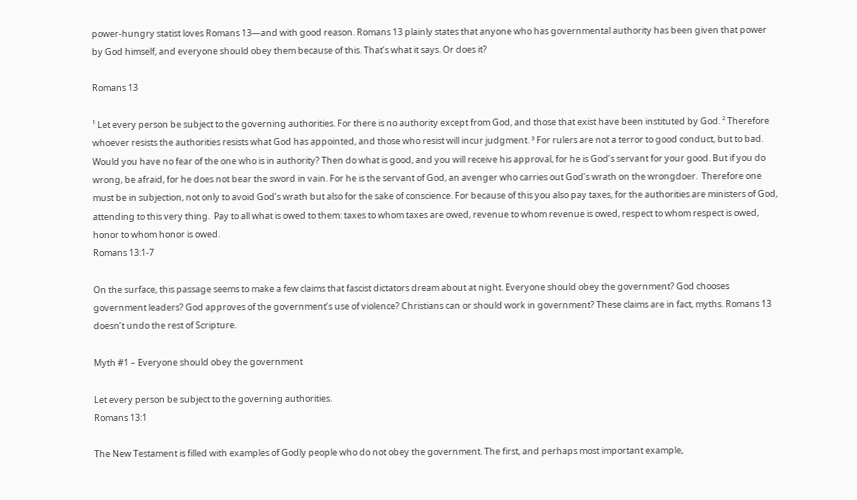power-hungry statist loves Romans 13—and with good reason. Romans 13 plainly states that anyone who has governmental authority has been given that power by God himself, and everyone should obey them because of this. That’s what it says. Or does it?

Romans 13

¹ Let every person be subject to the governing authorities. For there is no authority except from God, and those that exist have been instituted by God. ² Therefore whoever resists the authorities resists what God has appointed, and those who resist will incur judgment. ³ For rulers are not a terror to good conduct, but to bad. Would you have no fear of the one who is in authority? Then do what is good, and you will receive his approval, for he is God’s servant for your good. But if you do wrong, be afraid, for he does not bear the sword in vain. For he is the servant of God, an avenger who carries out God’s wrath on the wrongdoer.  Therefore one must be in subjection, not only to avoid God’s wrath but also for the sake of conscience. For because of this you also pay taxes, for the authorities are ministers of God, attending to this very thing.  Pay to all what is owed to them: taxes to whom taxes are owed, revenue to whom revenue is owed, respect to whom respect is owed, honor to whom honor is owed.
Romans 13:1-7

On the surface, this passage seems to make a few claims that fascist dictators dream about at night. Everyone should obey the government? God chooses government leaders? God approves of the government’s use of violence? Christians can or should work in government? These claims are in fact, myths. Romans 13 doesn’t undo the rest of Scripture.

Myth #1 – Everyone should obey the government

Let every person be subject to the governing authorities.
Romans 13:1

The New Testament is filled with examples of Godly people who do not obey the government. The first, and perhaps most important example,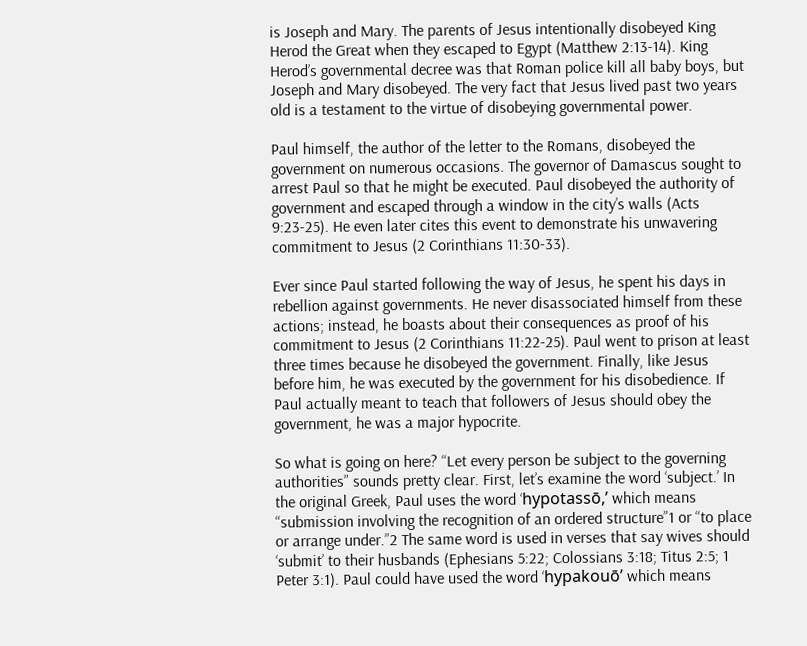is Joseph and Mary. The parents of Jesus intentionally disobeyed King Herod the Great when they escaped to Egypt (Matthew 2:13-14). King Herod’s governmental decree was that Roman police kill all baby boys, but Joseph and Mary disobeyed. The very fact that Jesus lived past two years old is a testament to the virtue of disobeying governmental power.

Paul himself, the author of the letter to the Romans, disobeyed the government on numerous occasions. The governor of Damascus sought to arrest Paul so that he might be executed. Paul disobeyed the authority of government and escaped through a window in the city’s walls (Acts 9:23-25). He even later cites this event to demonstrate his unwavering commitment to Jesus (2 Corinthians 11:30-33).

Ever since Paul started following the way of Jesus, he spent his days in rebellion against governments. He never disassociated himself from these actions; instead, he boasts about their consequences as proof of his commitment to Jesus (2 Corinthians 11:22-25). Paul went to prison at least three times because he disobeyed the government. Finally, like Jesus before him, he was executed by the government for his disobedience. If Paul actually meant to teach that followers of Jesus should obey the government, he was a major hypocrite.

So what is going on here? “Let every person be subject to the governing authorities” sounds pretty clear. First, let’s examine the word ‘subject.’ In the original Greek, Paul uses the word ‘hypotassō,’ which means “submission involving the recognition of an ordered structure”1 or “to place or arrange under.”2 The same word is used in verses that say wives should ‘submit’ to their husbands (Ephesians 5:22; Colossians 3:18; Titus 2:5; 1 Peter 3:1). Paul could have used the word ‘hypakouō’ which means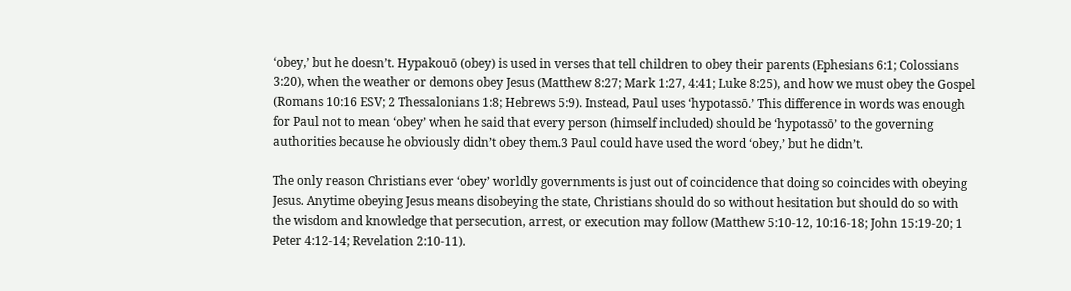‘obey,’ but he doesn’t. Hypakouō (obey) is used in verses that tell children to obey their parents (Ephesians 6:1; Colossians 3:20), when the weather or demons obey Jesus (Matthew 8:27; Mark 1:27, 4:41; Luke 8:25), and how we must obey the Gospel (Romans 10:16 ESV; 2 Thessalonians 1:8; Hebrews 5:9). Instead, Paul uses ‘hypotassō.’ This difference in words was enough for Paul not to mean ‘obey’ when he said that every person (himself included) should be ‘hypotassō’ to the governing authorities because he obviously didn’t obey them.3 Paul could have used the word ‘obey,’ but he didn’t.

The only reason Christians ever ‘obey’ worldly governments is just out of coincidence that doing so coincides with obeying Jesus. Anytime obeying Jesus means disobeying the state, Christians should do so without hesitation but should do so with the wisdom and knowledge that persecution, arrest, or execution may follow (Matthew 5:10-12, 10:16-18; John 15:19-20; 1 Peter 4:12-14; Revelation 2:10-11).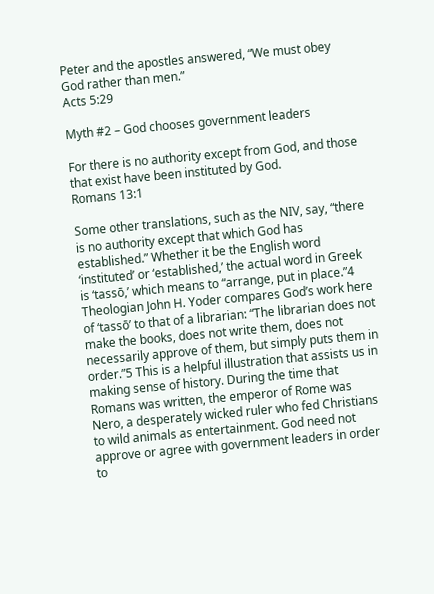Peter and the apostles answered, “We must obey God rather than men.”
Acts 5:29

Myth #2 – God chooses government leaders

For there is no authority except from God, and those that exist have been instituted by God.
Romans 13:1

Some other translations, such as the NIV, say, “there is no authority except that which God has established.” Whether it be the English word ‘instituted’ or ‘established,’ the actual word in Greek is ‘tassō,’ which means to “arrange, put in place.”4 Theologian John H. Yoder compares God’s work here of ‘tassō’ to that of a librarian: “The librarian does not make the books, does not write them, does not necessarily approve of them, but simply puts them in order.”5 This is a helpful illustration that assists us in making sense of history. During the time that Romans was written, the emperor of Rome was Nero, a desperately wicked ruler who fed Christians to wild animals as entertainment. God need not approve or agree with government leaders in order to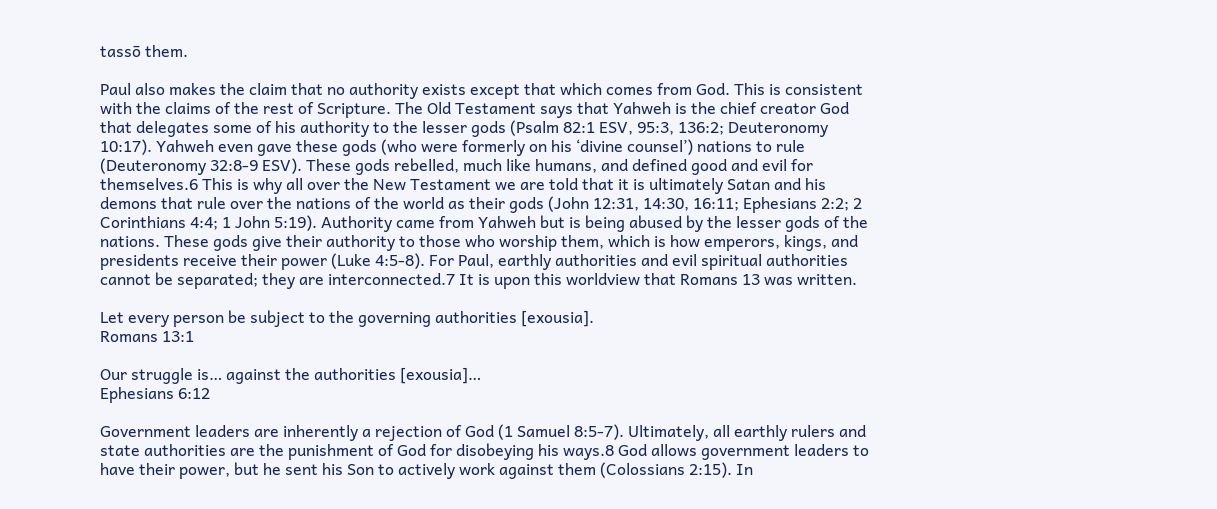tassō them.

Paul also makes the claim that no authority exists except that which comes from God. This is consistent with the claims of the rest of Scripture. The Old Testament says that Yahweh is the chief creator God that delegates some of his authority to the lesser gods (Psalm 82:1 ESV, 95:3, 136:2; Deuteronomy 10:17). Yahweh even gave these gods (who were formerly on his ‘divine counsel’) nations to rule (Deuteronomy 32:8-9 ESV). These gods rebelled, much like humans, and defined good and evil for themselves.6 This is why all over the New Testament we are told that it is ultimately Satan and his demons that rule over the nations of the world as their gods (John 12:31, 14:30, 16:11; Ephesians 2:2; 2 Corinthians 4:4; 1 John 5:19). Authority came from Yahweh but is being abused by the lesser gods of the nations. These gods give their authority to those who worship them, which is how emperors, kings, and presidents receive their power (Luke 4:5-8). For Paul, earthly authorities and evil spiritual authorities cannot be separated; they are interconnected.7 It is upon this worldview that Romans 13 was written.

Let every person be subject to the governing authorities [exousia].
Romans 13:1

Our struggle is… against the authorities [exousia]…
Ephesians 6:12

Government leaders are inherently a rejection of God (1 Samuel 8:5-7). Ultimately, all earthly rulers and state authorities are the punishment of God for disobeying his ways.8 God allows government leaders to have their power, but he sent his Son to actively work against them (Colossians 2:15). In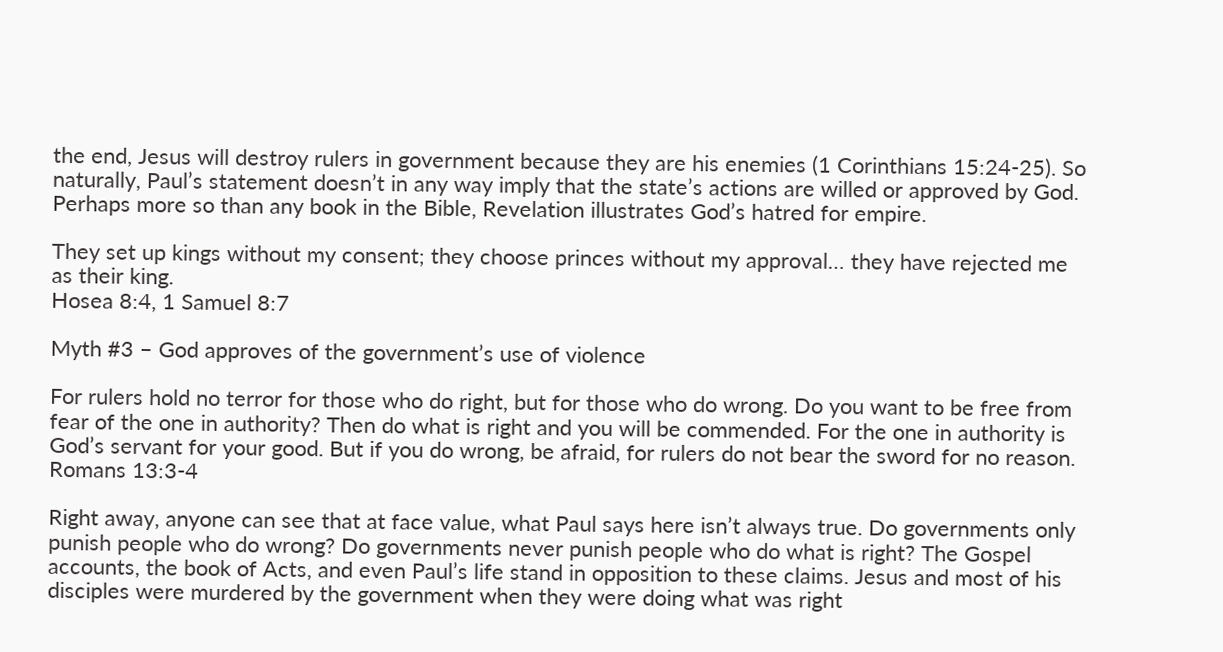the end, Jesus will destroy rulers in government because they are his enemies (1 Corinthians 15:24-25). So naturally, Paul’s statement doesn’t in any way imply that the state’s actions are willed or approved by God. Perhaps more so than any book in the Bible, Revelation illustrates God’s hatred for empire.

They set up kings without my consent; they choose princes without my approval… they have rejected me as their king.
Hosea 8:4, 1 Samuel 8:7

Myth #3 – God approves of the government’s use of violence

For rulers hold no terror for those who do right, but for those who do wrong. Do you want to be free from fear of the one in authority? Then do what is right and you will be commended. For the one in authority is God’s servant for your good. But if you do wrong, be afraid, for rulers do not bear the sword for no reason.
Romans 13:3-4

Right away, anyone can see that at face value, what Paul says here isn’t always true. Do governments only punish people who do wrong? Do governments never punish people who do what is right? The Gospel accounts, the book of Acts, and even Paul’s life stand in opposition to these claims. Jesus and most of his disciples were murdered by the government when they were doing what was right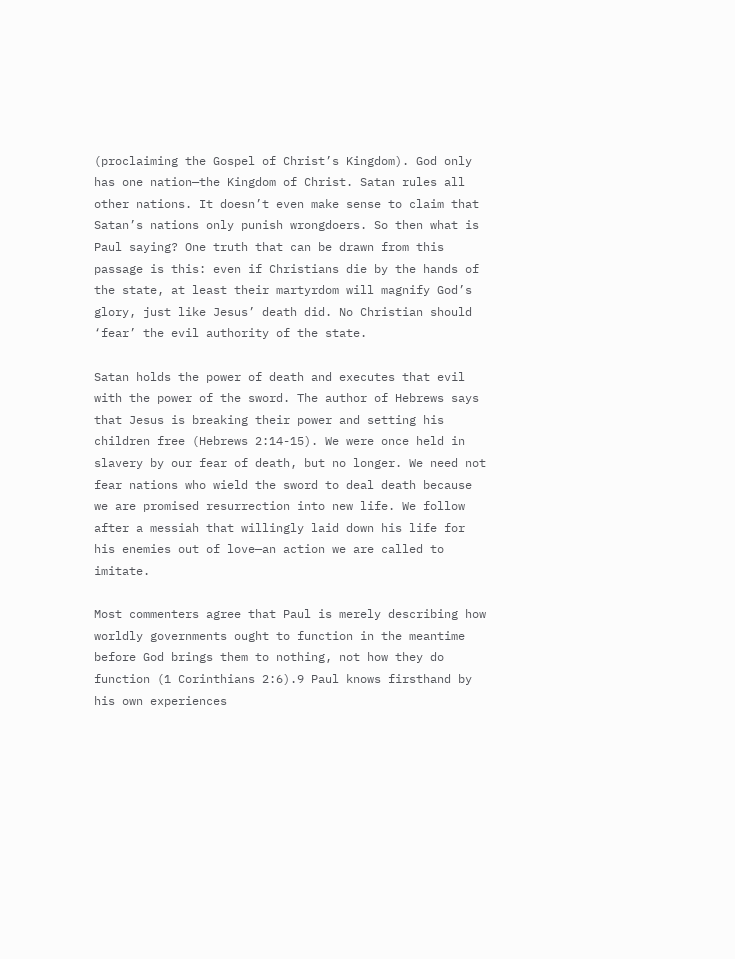(proclaiming the Gospel of Christ’s Kingdom). God only has one nation—the Kingdom of Christ. Satan rules all other nations. It doesn’t even make sense to claim that Satan’s nations only punish wrongdoers. So then what is Paul saying? One truth that can be drawn from this passage is this: even if Christians die by the hands of the state, at least their martyrdom will magnify God’s glory, just like Jesus’ death did. No Christian should ‘fear’ the evil authority of the state.

Satan holds the power of death and executes that evil with the power of the sword. The author of Hebrews says that Jesus is breaking their power and setting his children free (Hebrews 2:14-15). We were once held in slavery by our fear of death, but no longer. We need not fear nations who wield the sword to deal death because we are promised resurrection into new life. We follow after a messiah that willingly laid down his life for his enemies out of love—an action we are called to imitate.

Most commenters agree that Paul is merely describing how worldly governments ought to function in the meantime before God brings them to nothing, not how they do function (1 Corinthians 2:6).9 Paul knows firsthand by his own experiences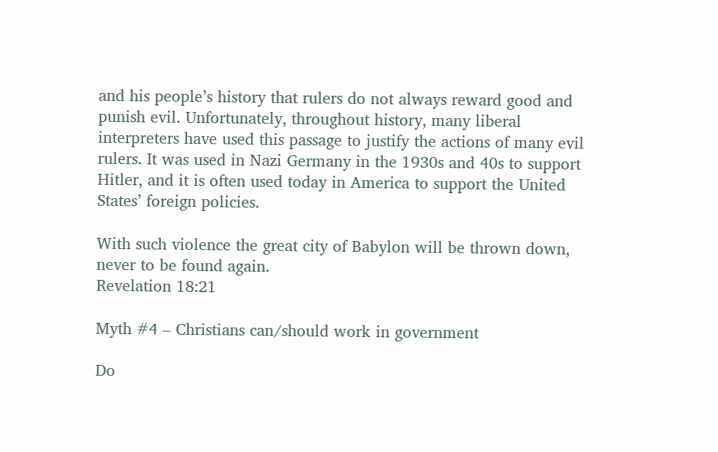and his people’s history that rulers do not always reward good and punish evil. Unfortunately, throughout history, many liberal interpreters have used this passage to justify the actions of many evil rulers. It was used in Nazi Germany in the 1930s and 40s to support Hitler, and it is often used today in America to support the United States’ foreign policies.

With such violence the great city of Babylon will be thrown down, never to be found again.
Revelation 18:21

Myth #4 – Christians can/should work in government

Do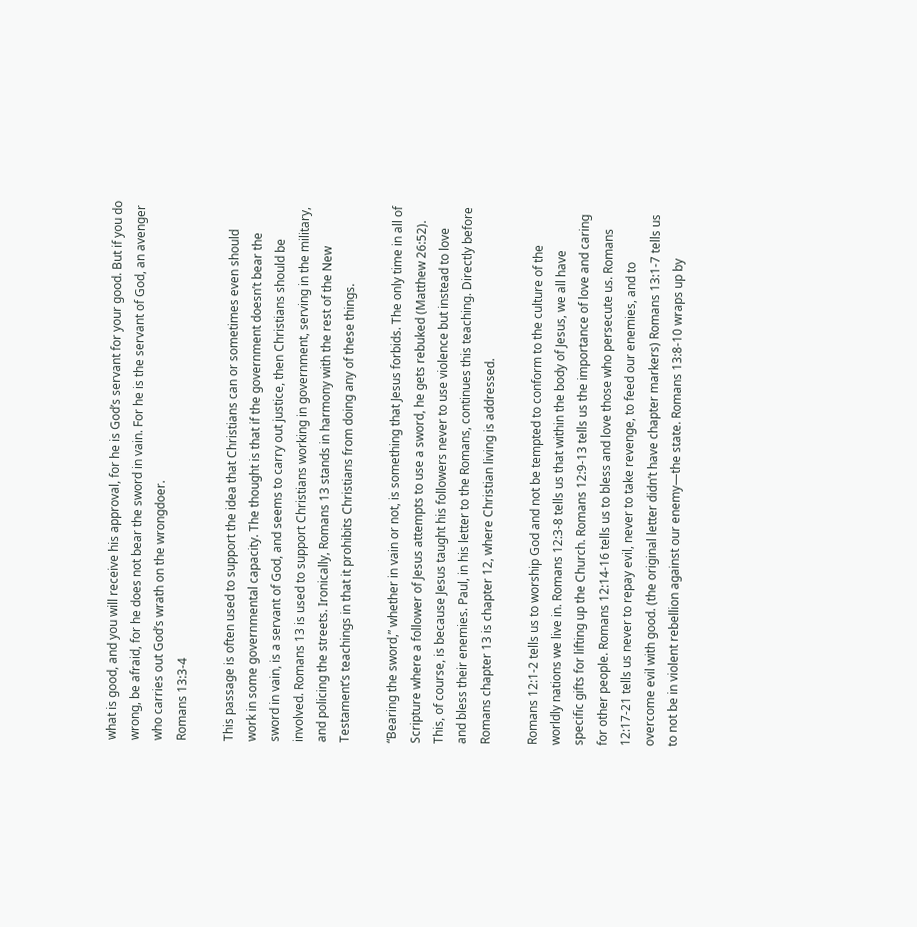what is good, and you will receive his approval, for he is God’s servant for your good. But if you do wrong, be afraid, for he does not bear the sword in vain. For he is the servant of God, an avenger who carries out God’s wrath on the wrongdoer.
Romans 13:3-4

This passage is often used to support the idea that Christians can or sometimes even should work in some governmental capacity. The thought is that if the government doesn’t bear the sword in vain, is a servant of God, and seems to carry out justice, then Christians should be involved. Romans 13 is used to support Christians working in government, serving in the military, and policing the streets. Ironically, Romans 13 stands in harmony with the rest of the New Testament’s teachings in that it prohibits Christians from doing any of these things.

“Bearing the sword,” whether in vain or not, is something that Jesus forbids. The only time in all of Scripture where a follower of Jesus attempts to use a sword, he gets rebuked (Matthew 26:52). This, of course, is because Jesus taught his followers never to use violence but instead to love and bless their enemies. Paul, in his letter to the Romans, continues this teaching. Directly before Romans chapter 13 is chapter 12, where Christian living is addressed.

Romans 12:1-2 tells us to worship God and not be tempted to conform to the culture of the worldly nations we live in. Romans 12:3-8 tells us that within the body of Jesus, we all have specific gifts for lifting up the Church. Romans 12:9-13 tells us the importance of love and caring for other people. Romans 12:14-16 tells us to bless and love those who persecute us. Romans 12:17-21 tells us never to repay evil, never to take revenge, to feed our enemies, and to overcome evil with good. (the original letter didn’t have chapter markers) Romans 13:1-7 tells us to not be in violent rebellion against our enemy—the state. Romans 13:8-10 wraps up by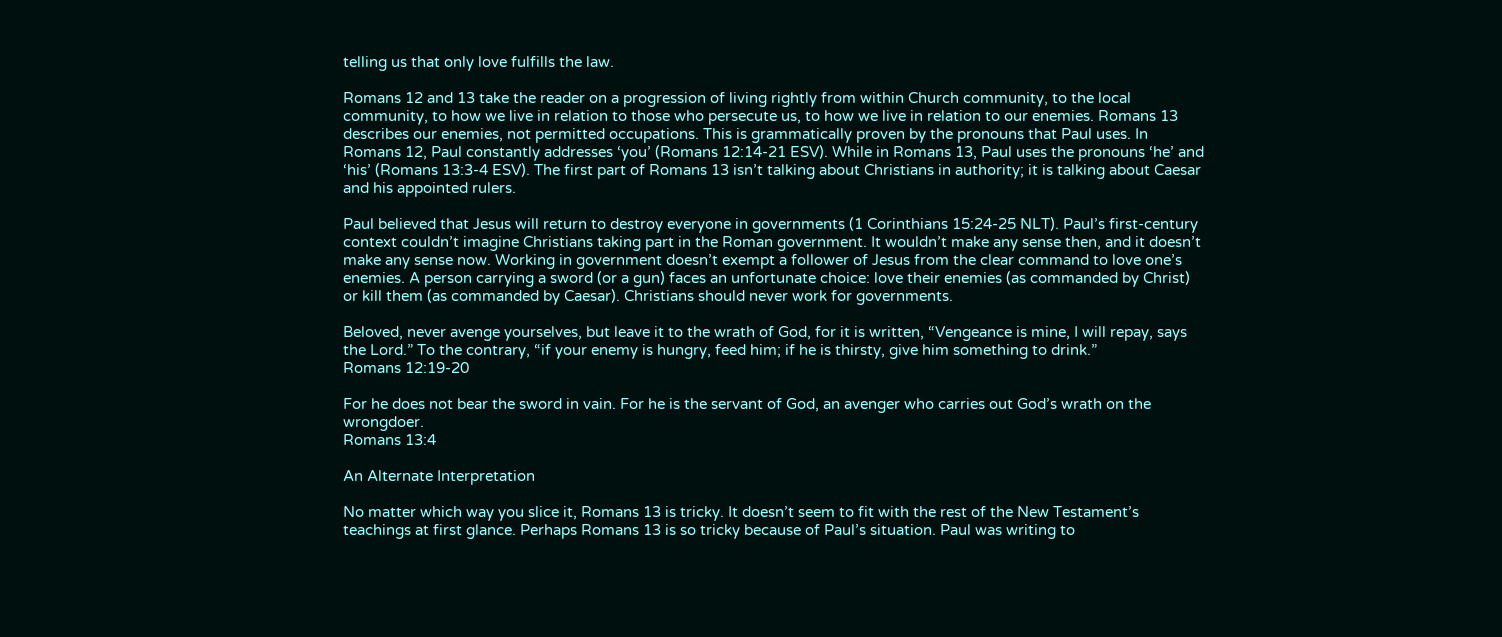telling us that only love fulfills the law.

Romans 12 and 13 take the reader on a progression of living rightly from within Church community, to the local community, to how we live in relation to those who persecute us, to how we live in relation to our enemies. Romans 13 describes our enemies, not permitted occupations. This is grammatically proven by the pronouns that Paul uses. In Romans 12, Paul constantly addresses ‘you’ (Romans 12:14-21 ESV). While in Romans 13, Paul uses the pronouns ‘he’ and ‘his’ (Romans 13:3-4 ESV). The first part of Romans 13 isn’t talking about Christians in authority; it is talking about Caesar and his appointed rulers.

Paul believed that Jesus will return to destroy everyone in governments (1 Corinthians 15:24-25 NLT). Paul’s first-century context couldn’t imagine Christians taking part in the Roman government. It wouldn’t make any sense then, and it doesn’t make any sense now. Working in government doesn’t exempt a follower of Jesus from the clear command to love one’s enemies. A person carrying a sword (or a gun) faces an unfortunate choice: love their enemies (as commanded by Christ) or kill them (as commanded by Caesar). Christians should never work for governments.

Beloved, never avenge yourselves, but leave it to the wrath of God, for it is written, “Vengeance is mine, I will repay, says the Lord.” To the contrary, “if your enemy is hungry, feed him; if he is thirsty, give him something to drink.”
Romans 12:19-20

For he does not bear the sword in vain. For he is the servant of God, an avenger who carries out God’s wrath on the wrongdoer.
Romans 13:4

An Alternate Interpretation

No matter which way you slice it, Romans 13 is tricky. It doesn’t seem to fit with the rest of the New Testament’s teachings at first glance. Perhaps Romans 13 is so tricky because of Paul’s situation. Paul was writing to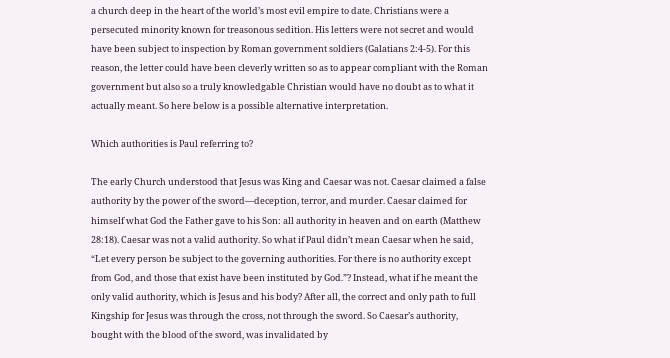a church deep in the heart of the world’s most evil empire to date. Christians were a persecuted minority known for treasonous sedition. His letters were not secret and would have been subject to inspection by Roman government soldiers (Galatians 2:4-5). For this reason, the letter could have been cleverly written so as to appear compliant with the Roman government but also so a truly knowledgable Christian would have no doubt as to what it actually meant. So here below is a possible alternative interpretation.

Which authorities is Paul referring to?

The early Church understood that Jesus was King and Caesar was not. Caesar claimed a false authority by the power of the sword—deception, terror, and murder. Caesar claimed for himself what God the Father gave to his Son: all authority in heaven and on earth (Matthew 28:18). Caesar was not a valid authority. So what if Paul didn’t mean Caesar when he said, “Let every person be subject to the governing authorities. For there is no authority except from God, and those that exist have been instituted by God.”? Instead, what if he meant the only valid authority, which is Jesus and his body? After all, the correct and only path to full Kingship for Jesus was through the cross, not through the sword. So Caesar’s authority, bought with the blood of the sword, was invalidated by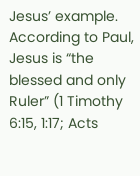Jesus’ example. According to Paul, Jesus is “the blessed and only Ruler” (1 Timothy 6:15, 1:17; Acts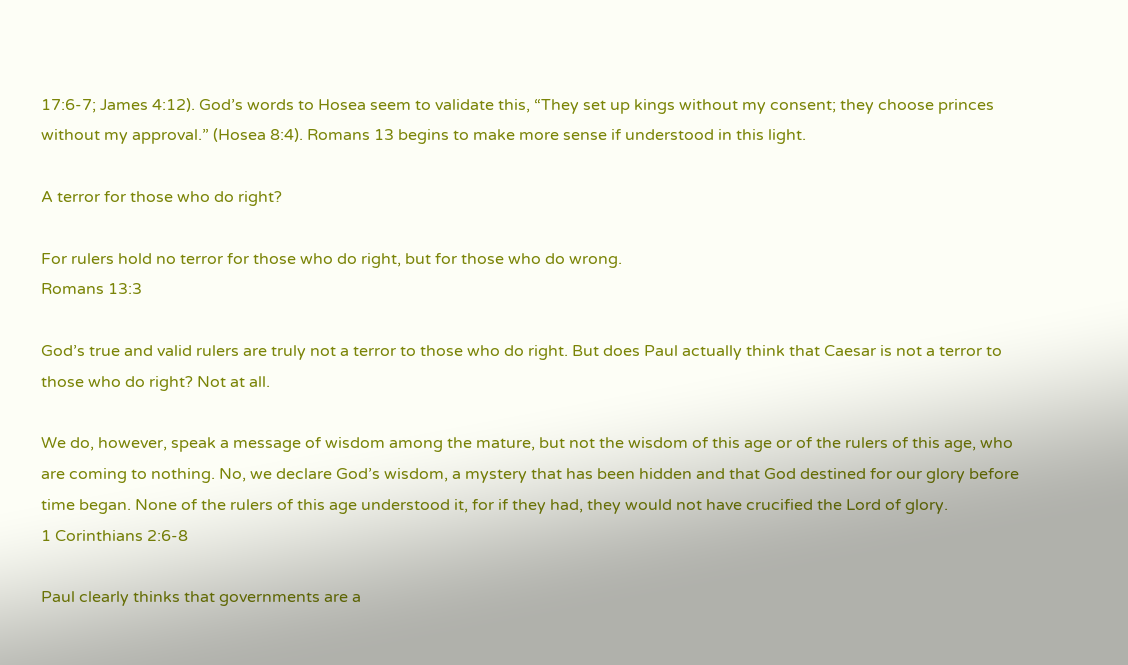17:6-7; James 4:12). God’s words to Hosea seem to validate this, “They set up kings without my consent; they choose princes without my approval.” (Hosea 8:4). Romans 13 begins to make more sense if understood in this light.

A terror for those who do right?

For rulers hold no terror for those who do right, but for those who do wrong.
Romans 13:3

God’s true and valid rulers are truly not a terror to those who do right. But does Paul actually think that Caesar is not a terror to those who do right? Not at all.

We do, however, speak a message of wisdom among the mature, but not the wisdom of this age or of the rulers of this age, who are coming to nothing. No, we declare God’s wisdom, a mystery that has been hidden and that God destined for our glory before time began. None of the rulers of this age understood it, for if they had, they would not have crucified the Lord of glory.
1 Corinthians 2:6-8

Paul clearly thinks that governments are a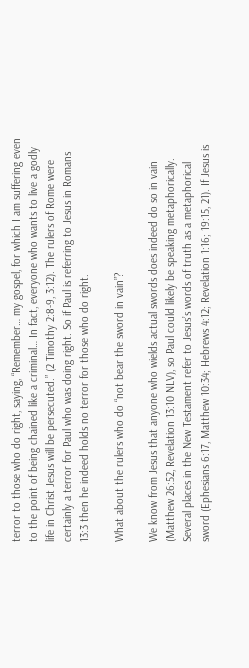terror to those who do right, saying, “Remember… my gospel, for which I am suffering even to the point of being chained like a criminal… In fact, everyone who wants to live a godly life in Christ Jesus will be persecuted.” (2 Timothy 2:8-9, 3:12). The rulers of Rome were certainly a terror for Paul who was doing right. So if Paul is referring to Jesus in Romans 13:3 then he indeed holds no terror for those who do right.

What about the rulers who do “not bear the sword in vain”?

We know from Jesus that anyone who wields actual swords does indeed do so in vain (Matthew 26:52, Revelation 13:10 NLV), so Paul could likely be speaking metaphorically. Several places in the New Testament refer to Jesus’s words of truth as a metaphorical sword (Ephesians 6:17, Matthew 10:34; Hebrews 4:12; Revelation 1:16; 19:15, 21). If Jesus is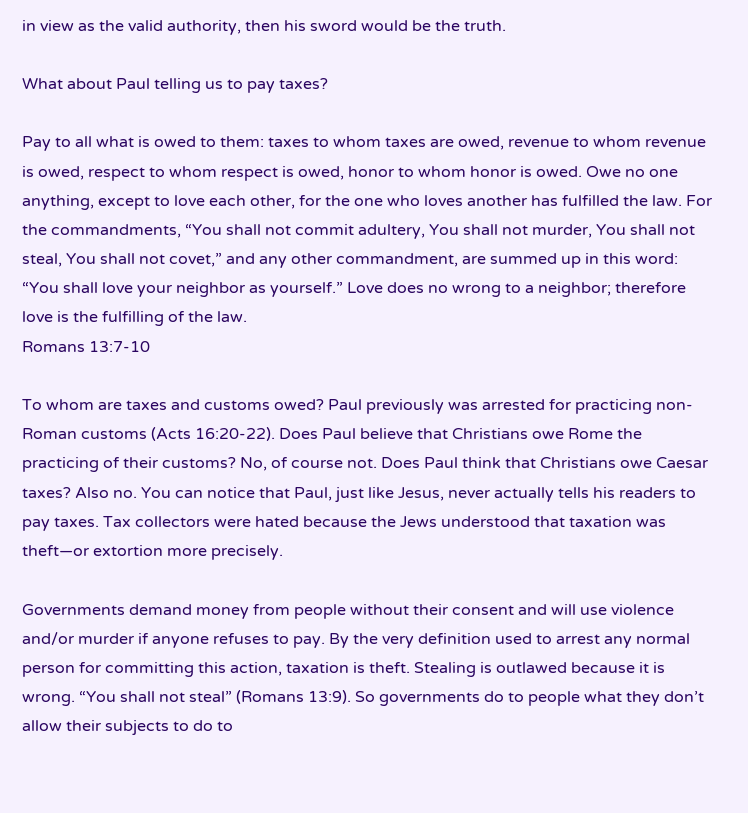in view as the valid authority, then his sword would be the truth.

What about Paul telling us to pay taxes?

Pay to all what is owed to them: taxes to whom taxes are owed, revenue to whom revenue is owed, respect to whom respect is owed, honor to whom honor is owed. Owe no one anything, except to love each other, for the one who loves another has fulfilled the law. For the commandments, “You shall not commit adultery, You shall not murder, You shall not steal, You shall not covet,” and any other commandment, are summed up in this word: “You shall love your neighbor as yourself.” Love does no wrong to a neighbor; therefore love is the fulfilling of the law.
Romans 13:7-10

To whom are taxes and customs owed? Paul previously was arrested for practicing non-Roman customs (Acts 16:20-22). Does Paul believe that Christians owe Rome the practicing of their customs? No, of course not. Does Paul think that Christians owe Caesar taxes? Also no. You can notice that Paul, just like Jesus, never actually tells his readers to pay taxes. Tax collectors were hated because the Jews understood that taxation was theft—or extortion more precisely.

Governments demand money from people without their consent and will use violence and/or murder if anyone refuses to pay. By the very definition used to arrest any normal person for committing this action, taxation is theft. Stealing is outlawed because it is wrong. “You shall not steal” (Romans 13:9). So governments do to people what they don’t allow their subjects to do to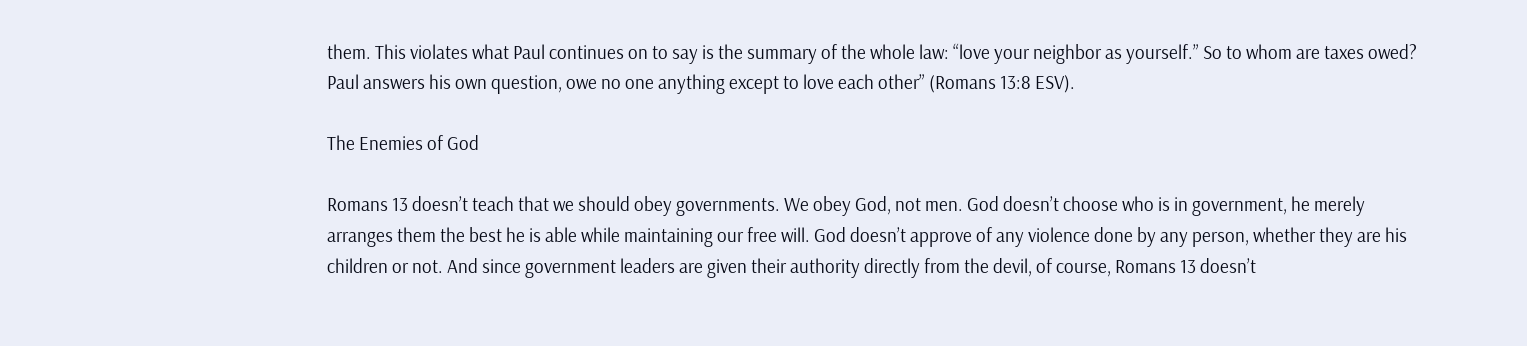them. This violates what Paul continues on to say is the summary of the whole law: “love your neighbor as yourself.” So to whom are taxes owed? Paul answers his own question, owe no one anything except to love each other” (Romans 13:8 ESV).

The Enemies of God

Romans 13 doesn’t teach that we should obey governments. We obey God, not men. God doesn’t choose who is in government, he merely arranges them the best he is able while maintaining our free will. God doesn’t approve of any violence done by any person, whether they are his children or not. And since government leaders are given their authority directly from the devil, of course, Romans 13 doesn’t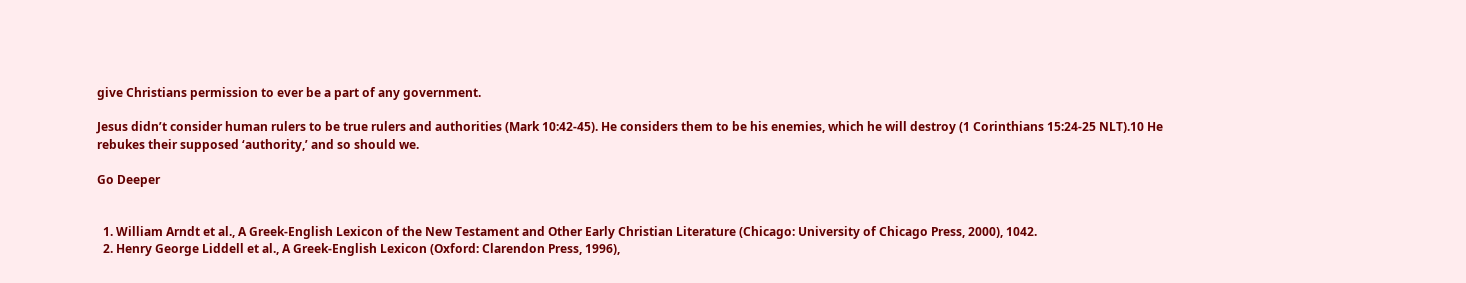give Christians permission to ever be a part of any government.

Jesus didn’t consider human rulers to be true rulers and authorities (Mark 10:42-45). He considers them to be his enemies, which he will destroy (1 Corinthians 15:24-25 NLT).10 He rebukes their supposed ‘authority,’ and so should we.

Go Deeper


  1. William Arndt et al., A Greek-English Lexicon of the New Testament and Other Early Christian Literature (Chicago: University of Chicago Press, 2000), 1042.
  2. Henry George Liddell et al., A Greek-English Lexicon (Oxford: Clarendon Press, 1996),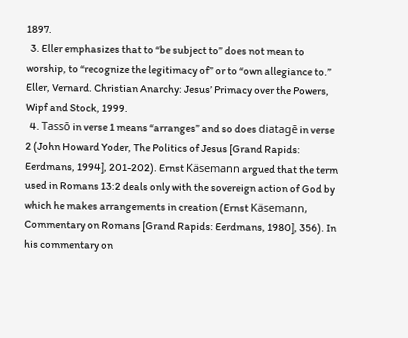1897.
  3. Eller emphasizes that to “be subject to” does not mean to worship, to “recognize the legitimacy of” or to “own allegiance to.” Eller, Vernard. Christian Anarchy: Jesus’ Primacy over the Powers, Wipf and Stock, 1999.
  4. Tassō in verse 1 means “arranges” and so does diatagē in verse 2 (John Howard Yoder, The Politics of Jesus [Grand Rapids: Eerdmans, 1994], 201-202). Ernst Käsemann argued that the term used in Romans 13:2 deals only with the sovereign action of God by which he makes arrangements in creation (Ernst Käsemann, Commentary on Romans [Grand Rapids: Eerdmans, 1980], 356). In his commentary on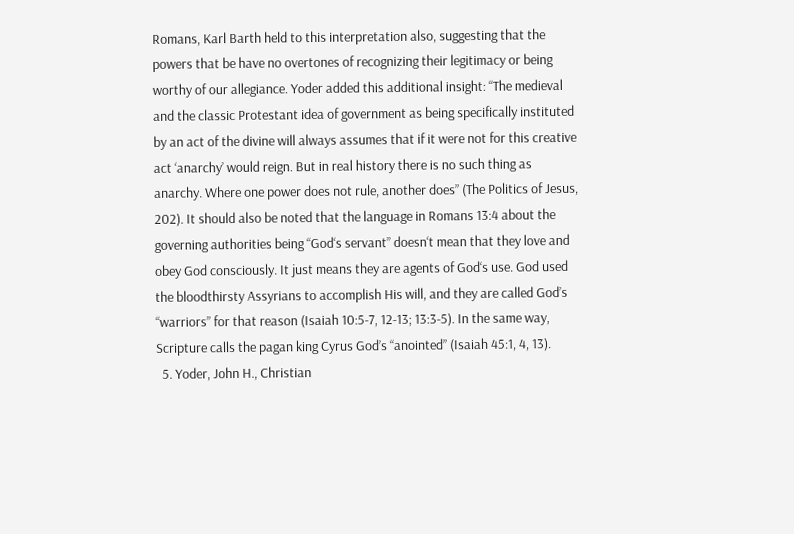Romans, Karl Barth held to this interpretation also, suggesting that the powers that be have no overtones of recognizing their legitimacy or being worthy of our allegiance. Yoder added this additional insight: “The medieval and the classic Protestant idea of government as being specifically instituted by an act of the divine will always assumes that if it were not for this creative act ‘anarchy’ would reign. But in real history there is no such thing as anarchy. Where one power does not rule, another does” (The Politics of Jesus, 202). It should also be noted that the language in Romans 13:4 about the governing authorities being “God‘s servant” doesn‘t mean that they love and obey God consciously. It just means they are agents of God‘s use. God used the bloodthirsty Assyrians to accomplish His will, and they are called God’s “warriors” for that reason (Isaiah 10:5-7, 12-13; 13:3-5). In the same way, Scripture calls the pagan king Cyrus God’s “anointed” (Isaiah 45:1, 4, 13).
  5. Yoder, John H., Christian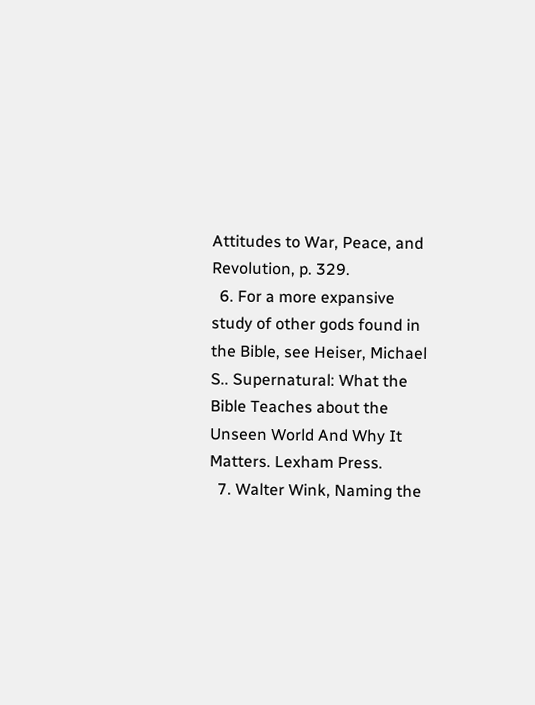Attitudes to War, Peace, and Revolution, p. 329.
  6. For a more expansive study of other gods found in the Bible, see Heiser, Michael S.. Supernatural: What the Bible Teaches about the Unseen World And Why It Matters. Lexham Press.
  7. Walter Wink, Naming the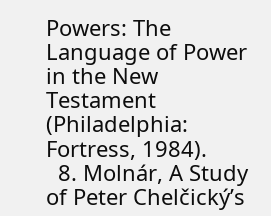Powers: The Language of Power in the New Testament (Philadelphia: Fortress, 1984).
  8. Molnár, A Study of Peter Chelčický’s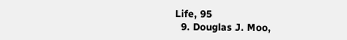Life, 95
  9. Douglas J. Moo,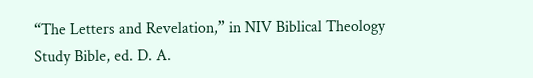“The Letters and Revelation,” in NIV Biblical Theology Study Bible, ed. D. A.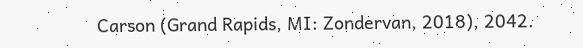Carson (Grand Rapids, MI: Zondervan, 2018), 2042.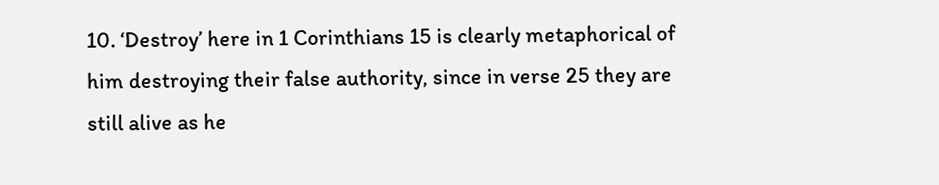10. ‘Destroy’ here in 1 Corinthians 15 is clearly metaphorical of him destroying their false authority, since in verse 25 they are still alive as he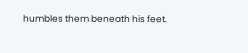humbles them beneath his feet.